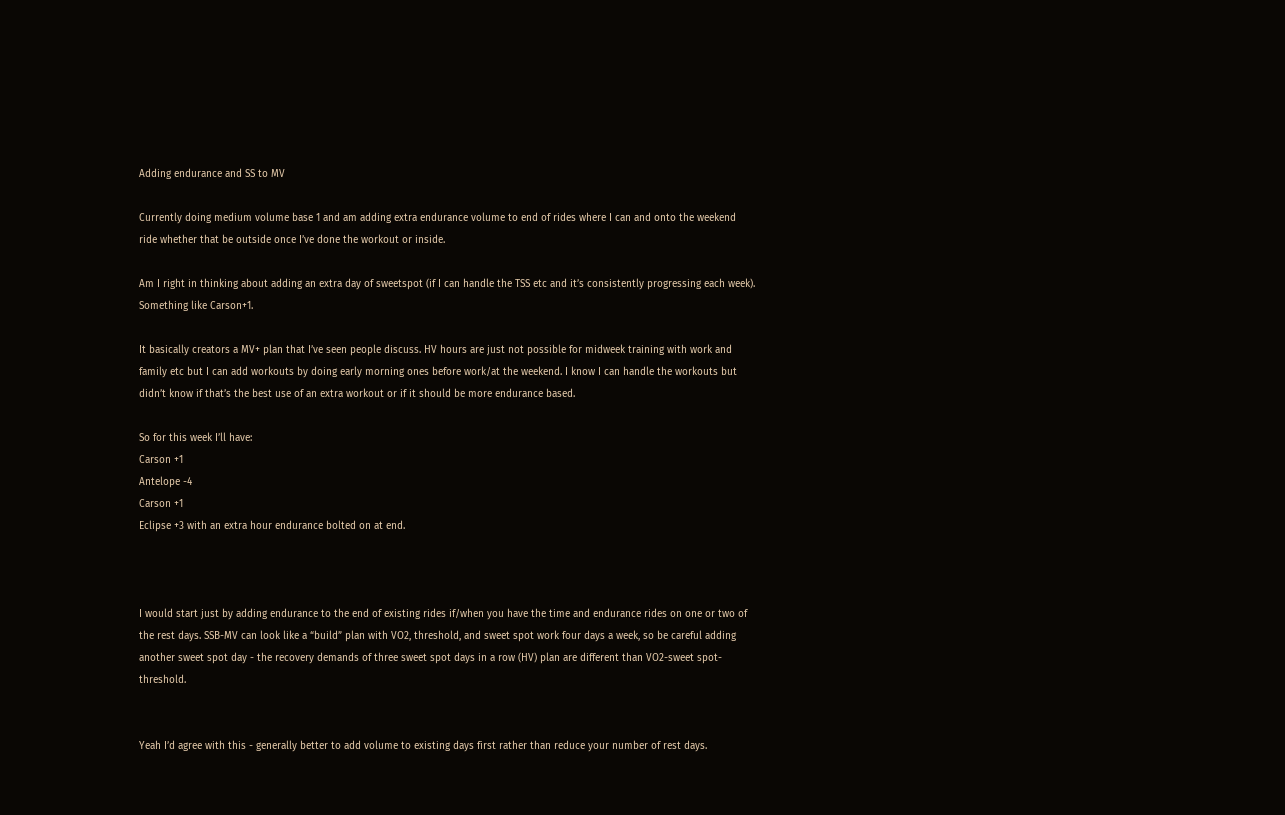Adding endurance and SS to MV

Currently doing medium volume base 1 and am adding extra endurance volume to end of rides where I can and onto the weekend ride whether that be outside once I’ve done the workout or inside.

Am I right in thinking about adding an extra day of sweetspot (if I can handle the TSS etc and it’s consistently progressing each week). Something like Carson+1.

It basically creators a MV+ plan that I’ve seen people discuss. HV hours are just not possible for midweek training with work and family etc but I can add workouts by doing early morning ones before work/at the weekend. I know I can handle the workouts but didn’t know if that’s the best use of an extra workout or if it should be more endurance based.

So for this week I’ll have:
Carson +1
Antelope -4
Carson +1
Eclipse +3 with an extra hour endurance bolted on at end.



I would start just by adding endurance to the end of existing rides if/when you have the time and endurance rides on one or two of the rest days. SSB-MV can look like a “build” plan with VO2, threshold, and sweet spot work four days a week, so be careful adding another sweet spot day - the recovery demands of three sweet spot days in a row (HV) plan are different than VO2-sweet spot-threshold.


Yeah I’d agree with this - generally better to add volume to existing days first rather than reduce your number of rest days.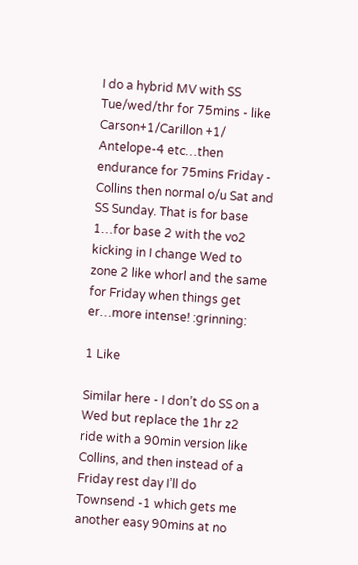I do a hybrid MV with SS Tue/wed/thr for 75mins - like Carson+1/Carillon +1/ Antelope-4 etc…then endurance for 75mins Friday - Collins then normal o/u Sat and SS Sunday. That is for base 1…for base 2 with the vo2 kicking in I change Wed to zone 2 like whorl and the same for Friday when things get er…more intense! :grinning:

1 Like

Similar here - I don’t do SS on a Wed but replace the 1hr z2 ride with a 90min version like Collins, and then instead of a Friday rest day I’ll do Townsend -1 which gets me another easy 90mins at no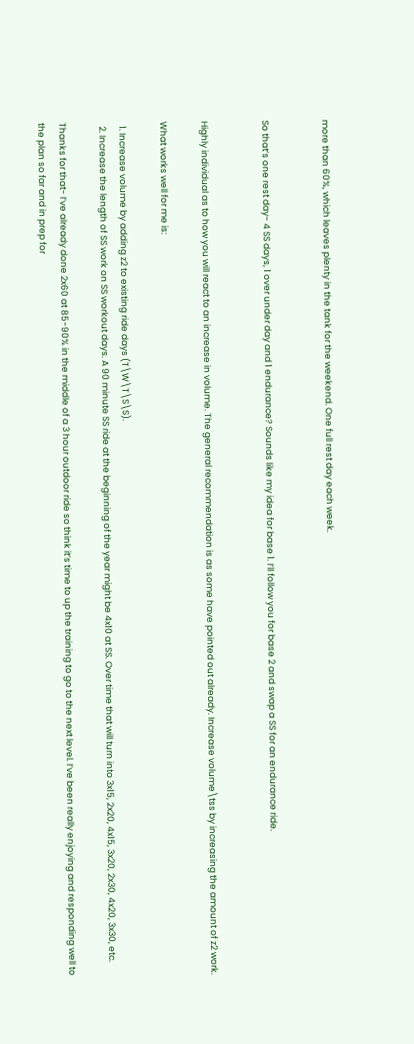more than 60%, which leaves plenty in the tank for the weekend. One full rest day each week.


So that’s one rest day- 4 SS days, 1 over under day and 1 endurance? Sounds like my idea for base 1. I’ll follow you for base 2 and swap a SS for an endurance ride.


Highly individual as to how you will react to an increase in volume. The general recommendation is as some have pointed out already. Increase volume\tss by increasing the amount of z2 work.

What works well for me is:

  1. Increase volume by adding z2 to existing ride days (T\W\T\S\S).
  2. Increase the length of SS work on SS workout days. A 90 minute SS ride at the beginning of the year might be 4x10 at SS. Over time that will turn into 3x15, 2x20, 4x15, 3x20, 2x30, 4x20, 3x30, etc.

Thanks for that- I’ve already done 2x60 at 85-90% in the middle of a 3 hour outdoor ride so think it’s time to up the training to go to the next level. I’ve been really enjoying and responding well to the plan so far and in prep for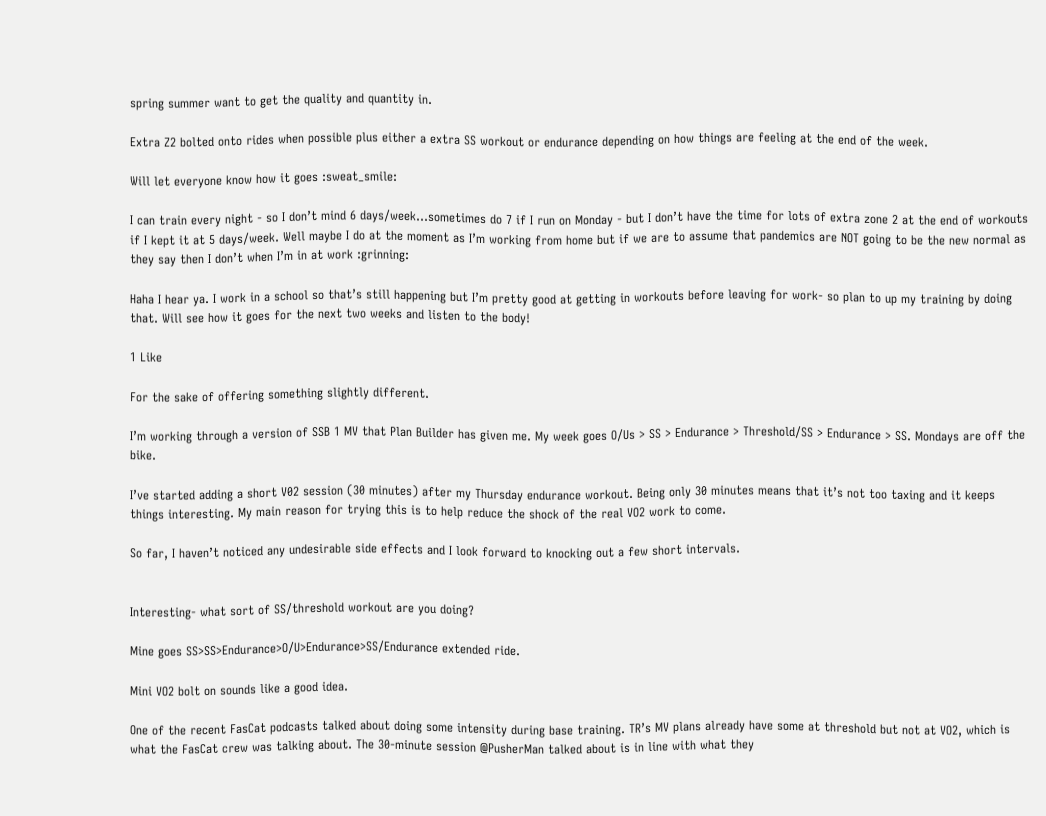spring summer want to get the quality and quantity in.

Extra Z2 bolted onto rides when possible plus either a extra SS workout or endurance depending on how things are feeling at the end of the week.

Will let everyone know how it goes :sweat_smile:

I can train every night - so I don’t mind 6 days/week…sometimes do 7 if I run on Monday - but I don’t have the time for lots of extra zone 2 at the end of workouts if I kept it at 5 days/week. Well maybe I do at the moment as I’m working from home but if we are to assume that pandemics are NOT going to be the new normal as they say then I don’t when I’m in at work :grinning:

Haha I hear ya. I work in a school so that’s still happening but I’m pretty good at getting in workouts before leaving for work- so plan to up my training by doing that. Will see how it goes for the next two weeks and listen to the body!

1 Like

For the sake of offering something slightly different.

I’m working through a version of SSB 1 MV that Plan Builder has given me. My week goes O/Us > SS > Endurance > Threshold/SS > Endurance > SS. Mondays are off the bike.

I’ve started adding a short V02 session (30 minutes) after my Thursday endurance workout. Being only 30 minutes means that it’s not too taxing and it keeps things interesting. My main reason for trying this is to help reduce the shock of the real VO2 work to come.

So far, I haven’t noticed any undesirable side effects and I look forward to knocking out a few short intervals.


Interesting- what sort of SS/threshold workout are you doing?

Mine goes SS>SS>Endurance>O/U>Endurance>SS/Endurance extended ride.

Mini VO2 bolt on sounds like a good idea.

One of the recent FasCat podcasts talked about doing some intensity during base training. TR’s MV plans already have some at threshold but not at VO2, which is what the FasCat crew was talking about. The 30-minute session @PusherMan talked about is in line with what they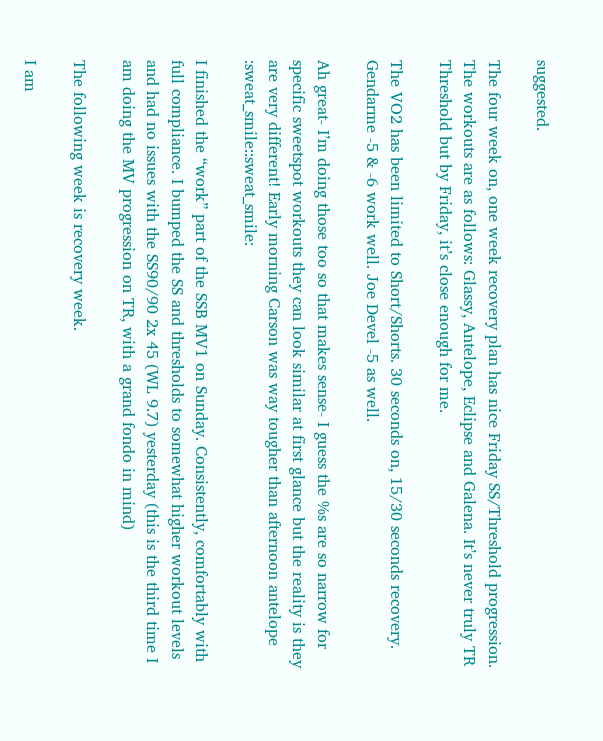suggested.

The four week on, one week recovery plan has nice Friday SS/Threshold progression. The workouts are as follows: Glassy, Antelope, Eclipse and Galena. It’s never truly TR Threshold but by Friday, it’s close enough for me.

The VO2 has been limited to Short/Shorts. 30 seconds on, 15/30 seconds recovery. Gendarme -5 & -6 work well. Joe Devel -5 as well.

Ah great- I’m doing those too so that makes sense- I guess the %s are so narrow for specific sweetspot workouts they can look similar at first glance but the reality is they are very different! Early morning Carson was way tougher than afternoon antelope :sweat_smile::sweat_smile:

I finished the “work” part of the SSB MV1 on Sunday. Consistently, comfortably with full compliance. I bumped the SS and thresholds to somewhat higher workout levels and had no issues with the SS90/90 2x 45 (WL 9.7) yesterday (this is the third time I am doing the MV progression on TR, with a grand fondo in mind)

The following week is recovery week.

I am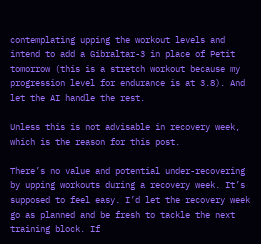contemplating upping the workout levels and intend to add a Gibraltar-3 in place of Petit tomorrow (this is a stretch workout because my progression level for endurance is at 3.8). And let the AI handle the rest.

Unless this is not advisable in recovery week, which is the reason for this post.

There’s no value and potential under-recovering by upping workouts during a recovery week. It’s supposed to feel easy. I’d let the recovery week go as planned and be fresh to tackle the next training block. If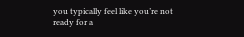you typically feel like you’re not ready for a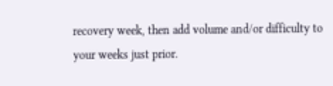recovery week, then add volume and/or difficulty to your weeks just prior.